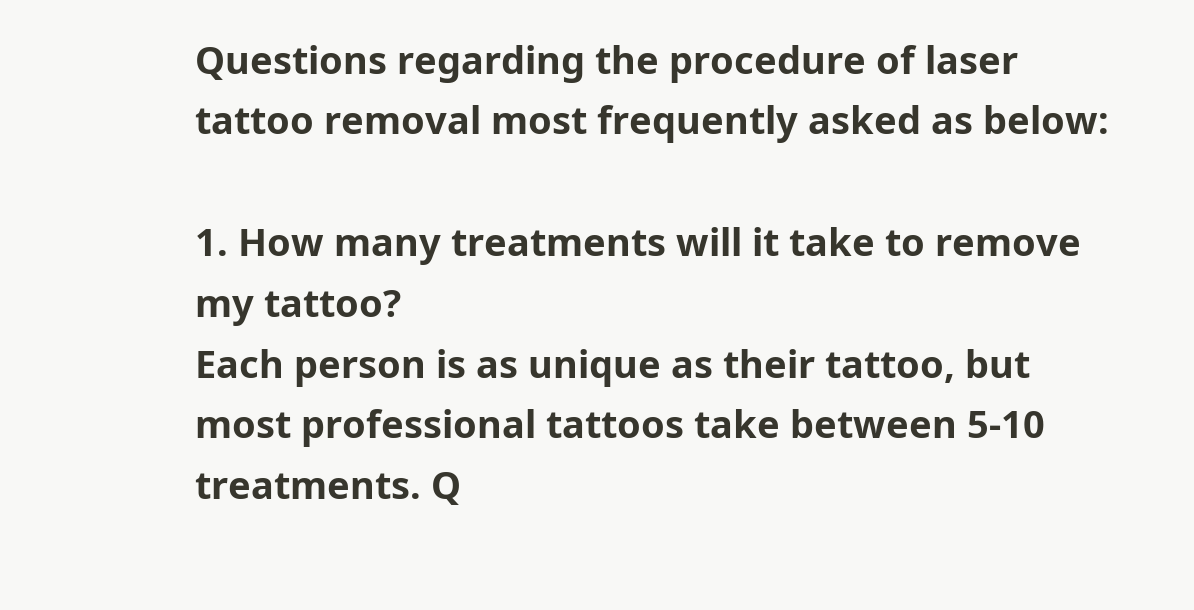Questions regarding the procedure of laser tattoo removal most frequently asked as below:

1. How many treatments will it take to remove my tattoo?
Each person is as unique as their tattoo, but most professional tattoos take between 5-10 treatments. Q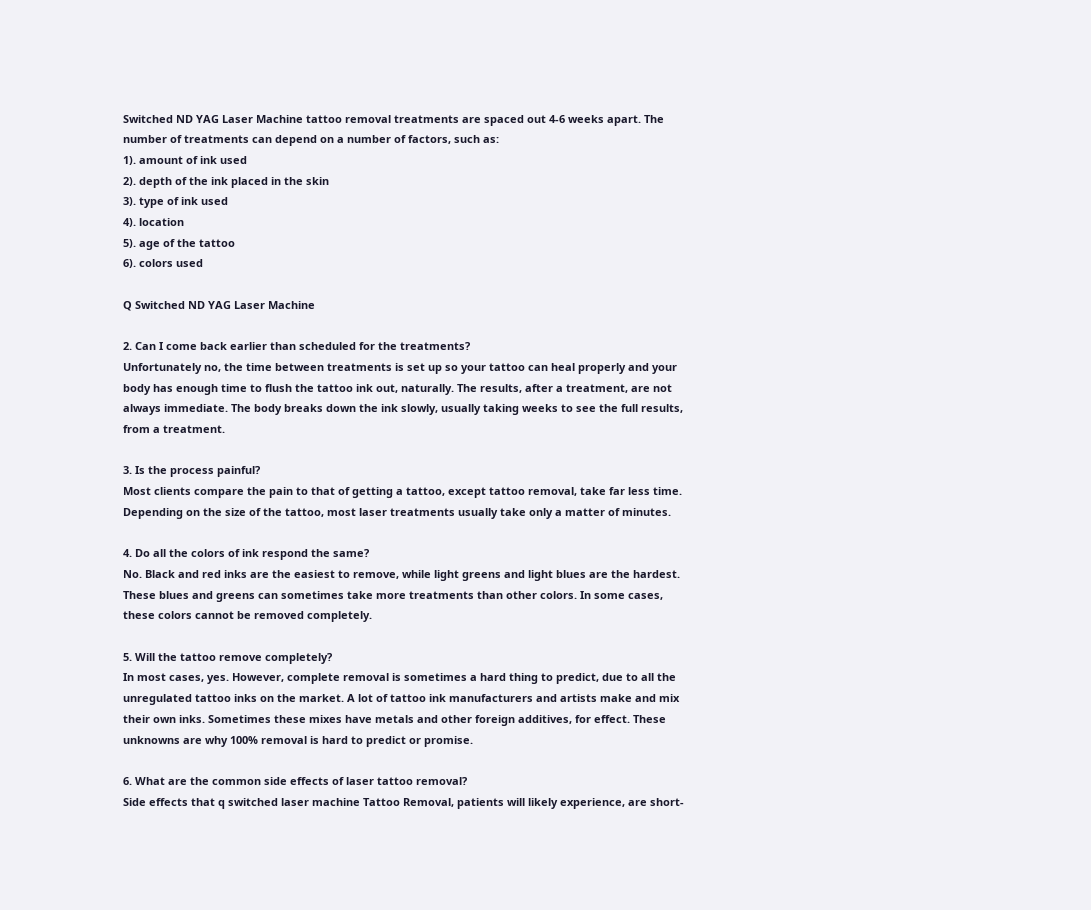Switched ND YAG Laser Machine tattoo removal treatments are spaced out 4-6 weeks apart. The number of treatments can depend on a number of factors, such as:
1). amount of ink used
2). depth of the ink placed in the skin
3). type of ink used
4). location
5). age of the tattoo
6). colors used

Q Switched ND YAG Laser Machine

2. Can I come back earlier than scheduled for the treatments?
Unfortunately no, the time between treatments is set up so your tattoo can heal properly and your body has enough time to flush the tattoo ink out, naturally. The results, after a treatment, are not always immediate. The body breaks down the ink slowly, usually taking weeks to see the full results, from a treatment.

3. Is the process painful?
Most clients compare the pain to that of getting a tattoo, except tattoo removal, take far less time. Depending on the size of the tattoo, most laser treatments usually take only a matter of minutes.

4. Do all the colors of ink respond the same?
No. Black and red inks are the easiest to remove, while light greens and light blues are the hardest. These blues and greens can sometimes take more treatments than other colors. In some cases, these colors cannot be removed completely.

5. Will the tattoo remove completely?
In most cases, yes. However, complete removal is sometimes a hard thing to predict, due to all the unregulated tattoo inks on the market. A lot of tattoo ink manufacturers and artists make and mix their own inks. Sometimes these mixes have metals and other foreign additives, for effect. These unknowns are why 100% removal is hard to predict or promise.

6. What are the common side effects of laser tattoo removal?
Side effects that q switched laser machine Tattoo Removal, patients will likely experience, are short-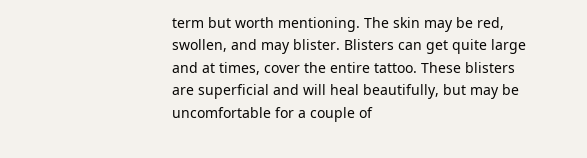term but worth mentioning. The skin may be red, swollen, and may blister. Blisters can get quite large and at times, cover the entire tattoo. These blisters are superficial and will heal beautifully, but may be uncomfortable for a couple of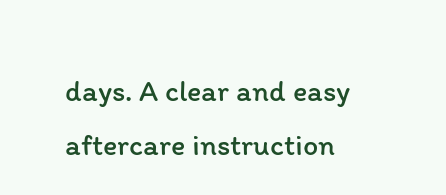days. A clear and easy aftercare instruction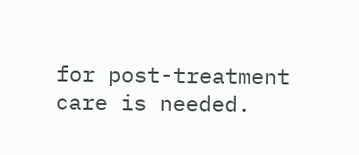for post-treatment care is needed.